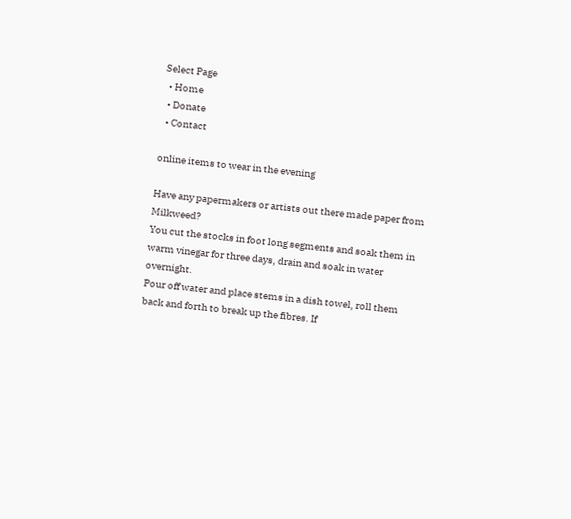Select Page
  • Home
  • Donate
  • Contact

online items to wear in the evening

Have any papermakers or artists out there made paper from Milkweed?
You cut the stocks in foot long segments and soak them in warm vinegar for three days, drain and soak in water overnight.
Pour off water and place stems in a dish towel, roll them back and forth to break up the fibres. If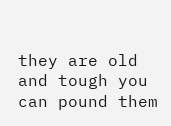they are old and tough you can pound them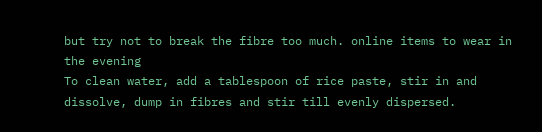but try not to break the fibre too much. online items to wear in the evening
To clean water, add a tablespoon of rice paste, stir in and dissolve, dump in fibres and stir till evenly dispersed.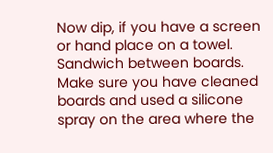Now dip, if you have a screen or hand place on a towel. Sandwich between boards. Make sure you have cleaned boards and used a silicone spray on the area where the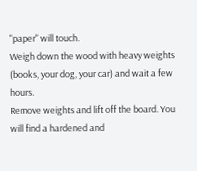"paper" will touch.
Weigh down the wood with heavy weights (books, your dog, your car) and wait a few hours.
Remove weights and lift off the board. You will find a hardened and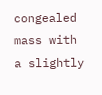congealed mass with a slightly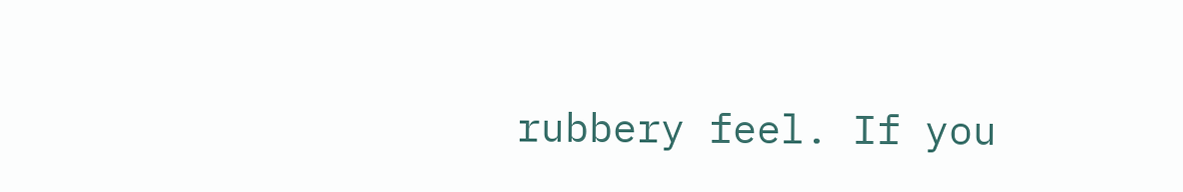rubbery feel. If you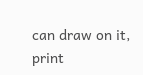can draw on it, print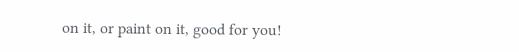on it, or paint on it, good for you!